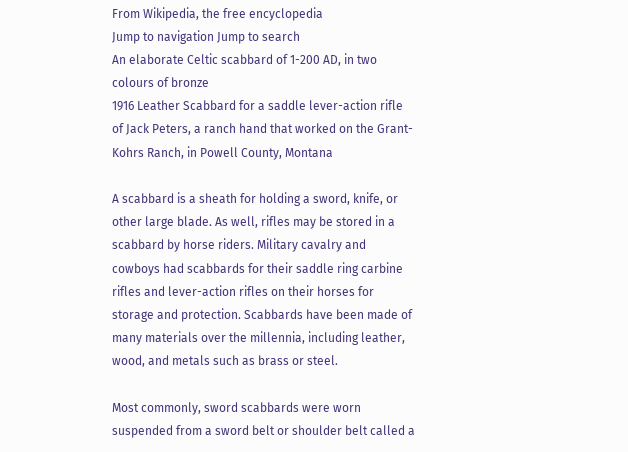From Wikipedia, the free encyclopedia
Jump to navigation Jump to search
An elaborate Celtic scabbard of 1-200 AD, in two colours of bronze
1916 Leather Scabbard for a saddle lever-action rifle of Jack Peters, a ranch hand that worked on the Grant-Kohrs Ranch, in Powell County, Montana

A scabbard is a sheath for holding a sword, knife, or other large blade. As well, rifles may be stored in a scabbard by horse riders. Military cavalry and cowboys had scabbards for their saddle ring carbine rifles and lever-action rifles on their horses for storage and protection. Scabbards have been made of many materials over the millennia, including leather, wood, and metals such as brass or steel.

Most commonly, sword scabbards were worn suspended from a sword belt or shoulder belt called a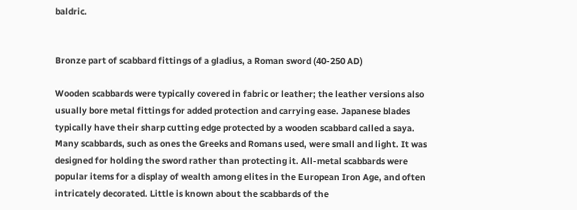baldric.


Bronze part of scabbard fittings of a gladius, a Roman sword (40-250 AD)

Wooden scabbards were typically covered in fabric or leather; the leather versions also usually bore metal fittings for added protection and carrying ease. Japanese blades typically have their sharp cutting edge protected by a wooden scabbard called a saya. Many scabbards, such as ones the Greeks and Romans used, were small and light. It was designed for holding the sword rather than protecting it. All-metal scabbards were popular items for a display of wealth among elites in the European Iron Age, and often intricately decorated. Little is known about the scabbards of the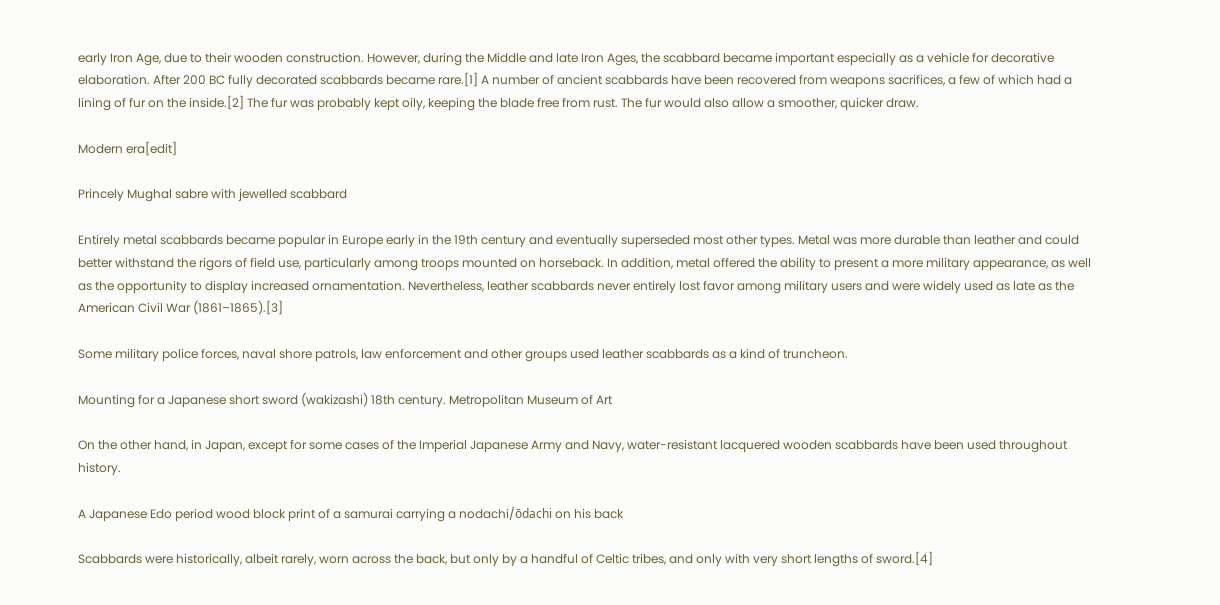early Iron Age, due to their wooden construction. However, during the Middle and late Iron Ages, the scabbard became important especially as a vehicle for decorative elaboration. After 200 BC fully decorated scabbards became rare.[1] A number of ancient scabbards have been recovered from weapons sacrifices, a few of which had a lining of fur on the inside.[2] The fur was probably kept oily, keeping the blade free from rust. The fur would also allow a smoother, quicker draw.

Modern era[edit]

Princely Mughal sabre with jewelled scabbard

Entirely metal scabbards became popular in Europe early in the 19th century and eventually superseded most other types. Metal was more durable than leather and could better withstand the rigors of field use, particularly among troops mounted on horseback. In addition, metal offered the ability to present a more military appearance, as well as the opportunity to display increased ornamentation. Nevertheless, leather scabbards never entirely lost favor among military users and were widely used as late as the American Civil War (1861–1865).[3]

Some military police forces, naval shore patrols, law enforcement and other groups used leather scabbards as a kind of truncheon.

Mounting for a Japanese short sword (wakizashi) 18th century. Metropolitan Museum of Art

On the other hand, in Japan, except for some cases of the Imperial Japanese Army and Navy, water-resistant lacquered wooden scabbards have been used throughout history.

A Japanese Edo period wood block print of a samurai carrying a nodachi/ōdachi on his back

Scabbards were historically, albeit rarely, worn across the back, but only by a handful of Celtic tribes, and only with very short lengths of sword.[4]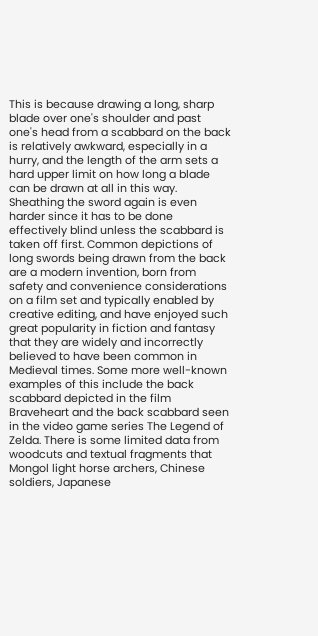This is because drawing a long, sharp blade over one's shoulder and past one's head from a scabbard on the back is relatively awkward, especially in a hurry, and the length of the arm sets a hard upper limit on how long a blade can be drawn at all in this way. Sheathing the sword again is even harder since it has to be done effectively blind unless the scabbard is taken off first. Common depictions of long swords being drawn from the back are a modern invention, born from safety and convenience considerations on a film set and typically enabled by creative editing, and have enjoyed such great popularity in fiction and fantasy that they are widely and incorrectly believed to have been common in Medieval times. Some more well-known examples of this include the back scabbard depicted in the film Braveheart and the back scabbard seen in the video game series The Legend of Zelda. There is some limited data from woodcuts and textual fragments that Mongol light horse archers, Chinese soldiers, Japanese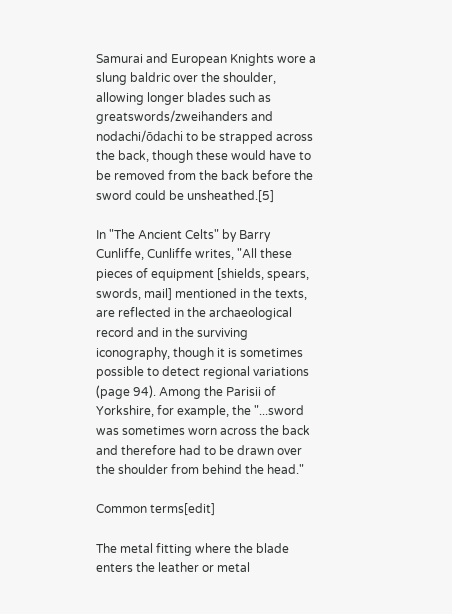Samurai and European Knights wore a slung baldric over the shoulder, allowing longer blades such as greatswords/zweihanders and nodachi/ōdachi to be strapped across the back, though these would have to be removed from the back before the sword could be unsheathed.[5]

In "The Ancient Celts" by Barry Cunliffe, Cunliffe writes, "All these pieces of equipment [shields, spears, swords, mail] mentioned in the texts, are reflected in the archaeological record and in the surviving iconography, though it is sometimes possible to detect regional variations (page 94). Among the Parisii of Yorkshire, for example, the "...sword was sometimes worn across the back and therefore had to be drawn over the shoulder from behind the head."

Common terms[edit]

The metal fitting where the blade enters the leather or metal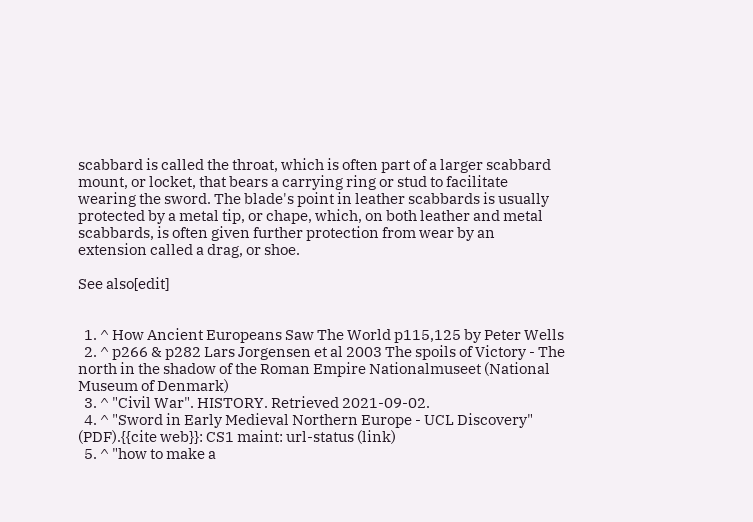scabbard is called the throat, which is often part of a larger scabbard mount, or locket, that bears a carrying ring or stud to facilitate wearing the sword. The blade's point in leather scabbards is usually protected by a metal tip, or chape, which, on both leather and metal scabbards, is often given further protection from wear by an extension called a drag, or shoe.

See also[edit]


  1. ^ How Ancient Europeans Saw The World p115,125 by Peter Wells
  2. ^ p266 & p282 Lars Jorgensen et al 2003 The spoils of Victory - The north in the shadow of the Roman Empire Nationalmuseet (National Museum of Denmark)
  3. ^ "Civil War". HISTORY. Retrieved 2021-09-02.
  4. ^ "Sword in Early Medieval Northern Europe - UCL Discovery" (PDF).{{cite web}}: CS1 maint: url-status (link)
  5. ^ "how to make a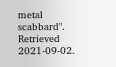metal scabbard". Retrieved 2021-09-02.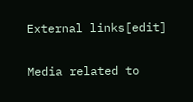External links[edit]

Media related to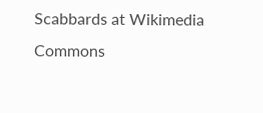Scabbards at Wikimedia Commons